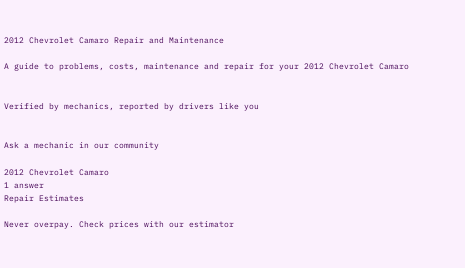2012 Chevrolet Camaro Repair and Maintenance

A guide to problems, costs, maintenance and repair for your 2012 Chevrolet Camaro


Verified by mechanics, reported by drivers like you


Ask a mechanic in our community

2012 Chevrolet Camaro
1 answer
Repair Estimates

Never overpay. Check prices with our estimator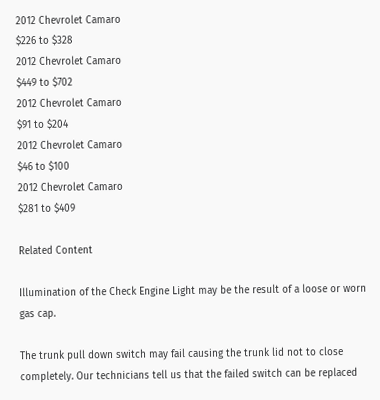2012 Chevrolet Camaro
$226 to $328
2012 Chevrolet Camaro
$449 to $702
2012 Chevrolet Camaro
$91 to $204
2012 Chevrolet Camaro
$46 to $100
2012 Chevrolet Camaro
$281 to $409

Related Content

Illumination of the Check Engine Light may be the result of a loose or worn gas cap.

The trunk pull down switch may fail causing the trunk lid not to close completely. Our technicians tell us that the failed switch can be replaced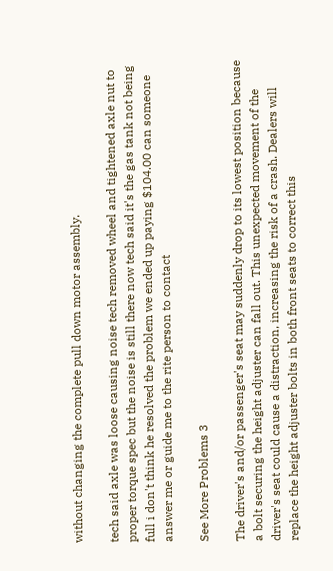without changing the complete pull down motor assembly.

tech said axle was loose causing noise tech removed wheel and tightened axle nut to proper torque spec but the noise is still there now tech said it's the gas tank not being full i don't think he resolved the problem we ended up paying $104.00 can someone answer me or guide me to the rite person to contact

See More Problems 3

The driver's and/or passenger's seat may suddenly drop to its lowest position because a bolt securing the height adjuster can fall out. This unexpected movement of the driver's seat could cause a distraction, increasing the risk of a crash. Dealers will replace the height adjuster bolts in both front seats to correct this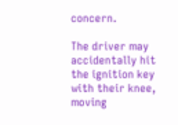concern.

The driver may accidentally hit the ignition key with their knee, moving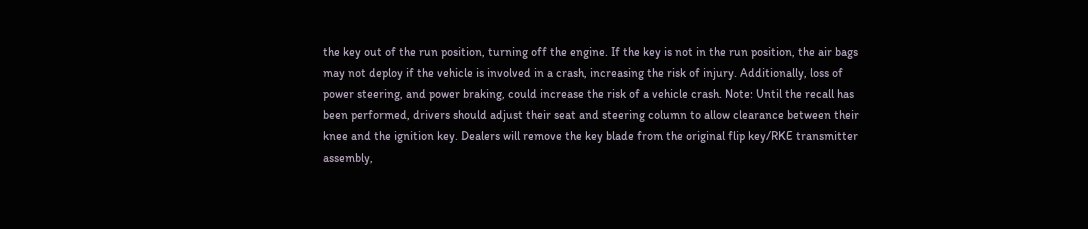the key out of the run position, turning off the engine. If the key is not in the run position, the air bags may not deploy if the vehicle is involved in a crash, increasing the risk of injury. Additionally, loss of power steering, and power braking, could increase the risk of a vehicle crash. Note: Until the recall has been performed, drivers should adjust their seat and steering column to allow clearance between their knee and the ignition key. Dealers will remove the key blade from the original flip key/RKE transmitter assembly,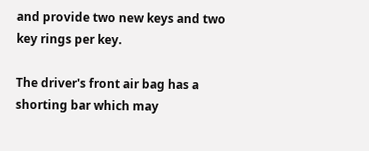and provide two new keys and two key rings per key.

The driver's front air bag has a shorting bar which may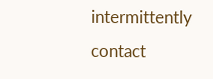intermittently contact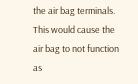the air bag terminals. This would cause the air bag to not function as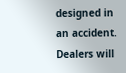designed in an accident. Dealers will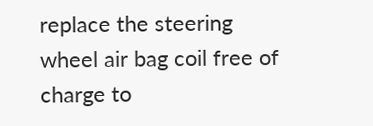replace the steering wheel air bag coil free of charge to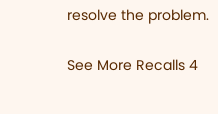resolve the problem.

See More Recalls 4